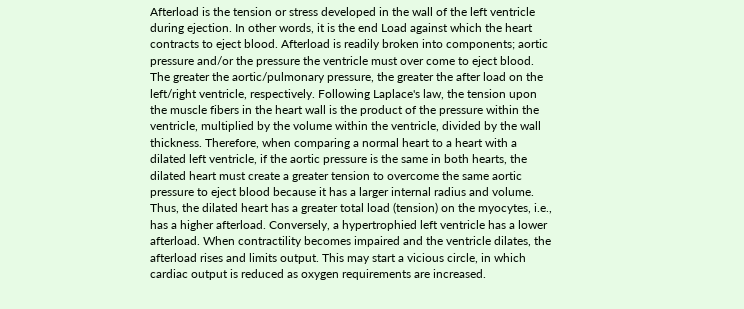Afterload is the tension or stress developed in the wall of the left ventricle during ejection. In other words, it is the end Load against which the heart contracts to eject blood. Afterload is readily broken into components; aortic pressure and/or the pressure the ventricle must over come to eject blood. The greater the aortic/pulmonary pressure, the greater the after load on the left/right ventricle, respectively. Following Laplace's law, the tension upon the muscle fibers in the heart wall is the product of the pressure within the ventricle, multiplied by the volume within the ventricle, divided by the wall thickness. Therefore, when comparing a normal heart to a heart with a dilated left ventricle, if the aortic pressure is the same in both hearts, the dilated heart must create a greater tension to overcome the same aortic pressure to eject blood because it has a larger internal radius and volume. Thus, the dilated heart has a greater total load (tension) on the myocytes, i.e., has a higher afterload. Conversely, a hypertrophied left ventricle has a lower afterload. When contractility becomes impaired and the ventricle dilates, the afterload rises and limits output. This may start a vicious circle, in which cardiac output is reduced as oxygen requirements are increased.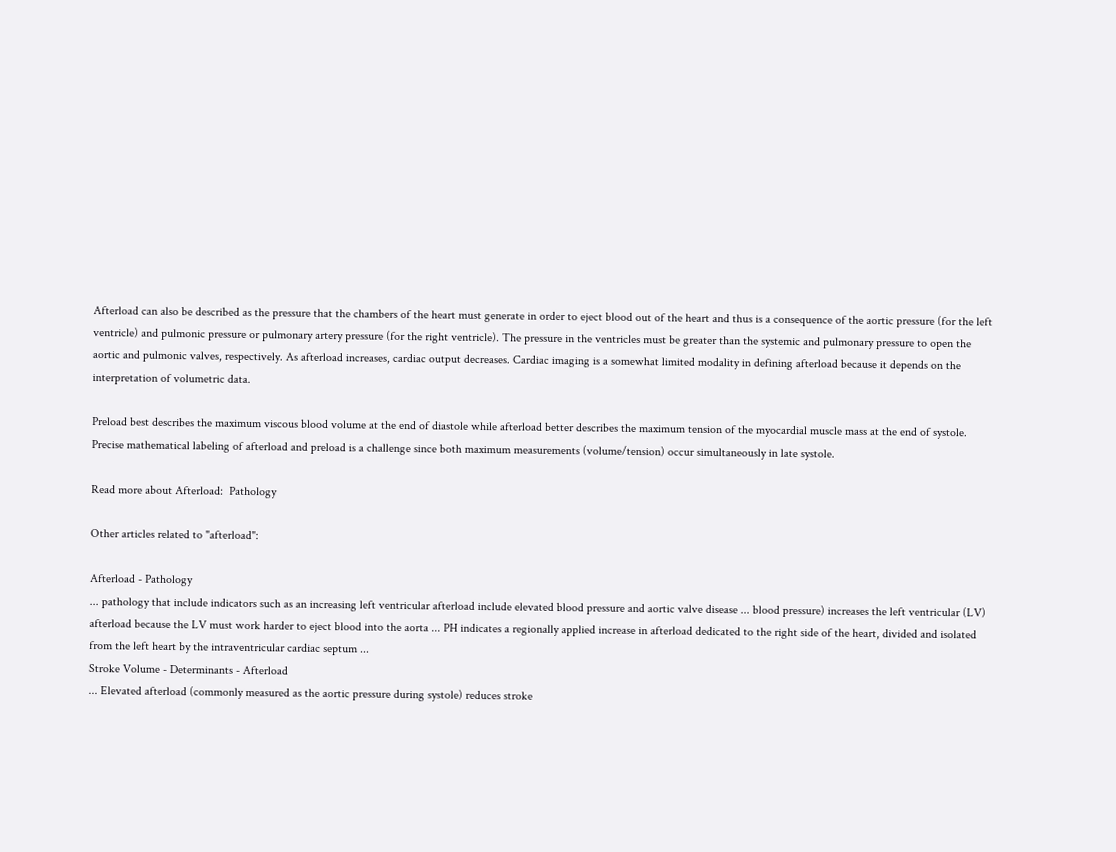Afterload can also be described as the pressure that the chambers of the heart must generate in order to eject blood out of the heart and thus is a consequence of the aortic pressure (for the left ventricle) and pulmonic pressure or pulmonary artery pressure (for the right ventricle). The pressure in the ventricles must be greater than the systemic and pulmonary pressure to open the aortic and pulmonic valves, respectively. As afterload increases, cardiac output decreases. Cardiac imaging is a somewhat limited modality in defining afterload because it depends on the interpretation of volumetric data.

Preload best describes the maximum viscous blood volume at the end of diastole while afterload better describes the maximum tension of the myocardial muscle mass at the end of systole. Precise mathematical labeling of afterload and preload is a challenge since both maximum measurements (volume/tension) occur simultaneously in late systole.

Read more about Afterload:  Pathology

Other articles related to "afterload":

Afterload - Pathology
... pathology that include indicators such as an increasing left ventricular afterload include elevated blood pressure and aortic valve disease ... blood pressure) increases the left ventricular (LV) afterload because the LV must work harder to eject blood into the aorta ... PH indicates a regionally applied increase in afterload dedicated to the right side of the heart, divided and isolated from the left heart by the intraventricular cardiac septum ...
Stroke Volume - Determinants - Afterload
... Elevated afterload (commonly measured as the aortic pressure during systole) reduces stroke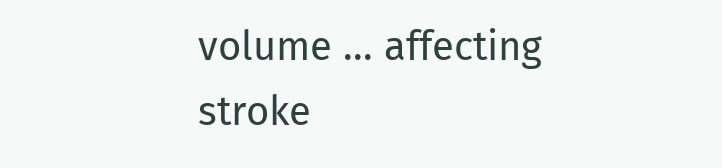volume ... affecting stroke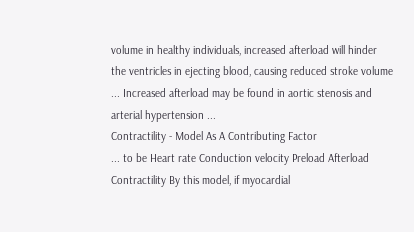volume in healthy individuals, increased afterload will hinder the ventricles in ejecting blood, causing reduced stroke volume ... Increased afterload may be found in aortic stenosis and arterial hypertension ...
Contractility - Model As A Contributing Factor
... to be Heart rate Conduction velocity Preload Afterload Contractility By this model, if myocardial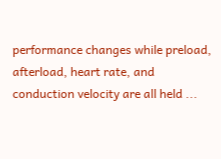performance changes while preload, afterload, heart rate, and conduction velocity are all held ...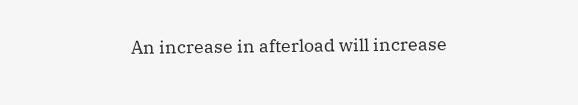An increase in afterload will increase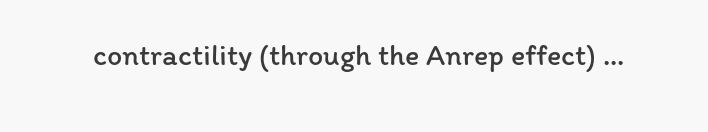contractility (through the Anrep effect) ...